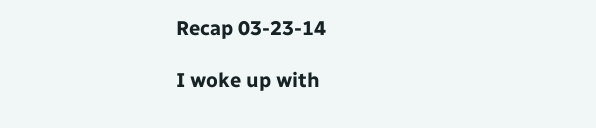Recap 03-23-14

I woke up with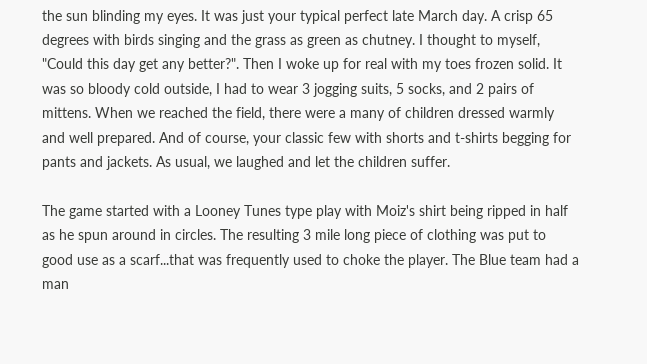the sun blinding my eyes. It was just your typical perfect late March day. A crisp 65 degrees with birds singing and the grass as green as chutney. I thought to myself, "Could this day get any better?". Then I woke up for real with my toes frozen solid. It was so bloody cold outside, I had to wear 3 jogging suits, 5 socks, and 2 pairs of mittens. When we reached the field, there were a many of children dressed warmly and well prepared. And of course, your classic few with shorts and t-shirts begging for pants and jackets. As usual, we laughed and let the children suffer.

The game started with a Looney Tunes type play with Moiz's shirt being ripped in half as he spun around in circles. The resulting 3 mile long piece of clothing was put to good use as a scarf...that was frequently used to choke the player. The Blue team had a man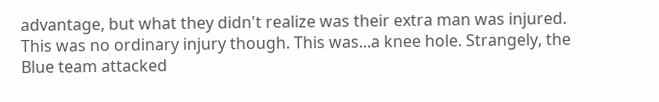advantage, but what they didn't realize was their extra man was injured. This was no ordinary injury though. This was...a knee hole. Strangely, the Blue team attacked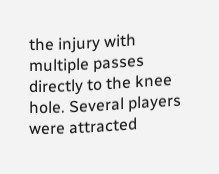the injury with multiple passes directly to the knee hole. Several players were attracted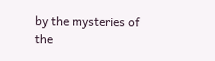by the mysteries of the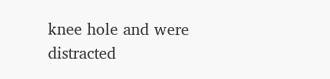knee hole and were distracted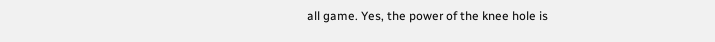all game. Yes, the power of the knee hole is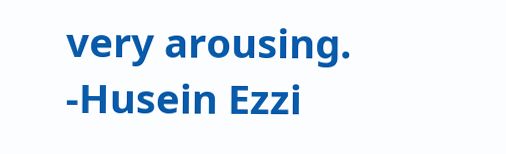very arousing.
-Husein Ezzi